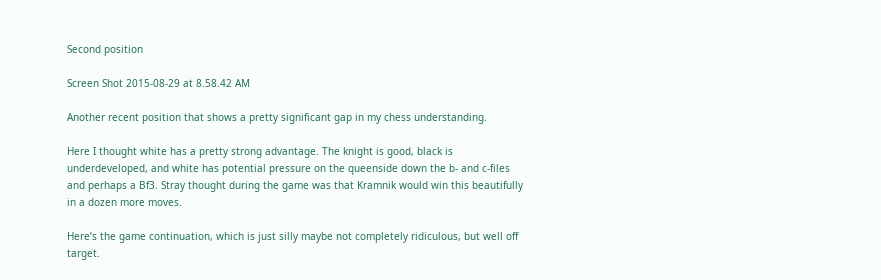Second position

Screen Shot 2015-08-29 at 8.58.42 AM

Another recent position that shows a pretty significant gap in my chess understanding.

Here I thought white has a pretty strong advantage. The knight is good, black is underdeveloped, and white has potential pressure on the queenside down the b- and c-files and perhaps a Bf3. Stray thought during the game was that Kramnik would win this beautifully in a dozen more moves.

Here’s the game continuation, which is just silly maybe not completely ridiculous, but well off target.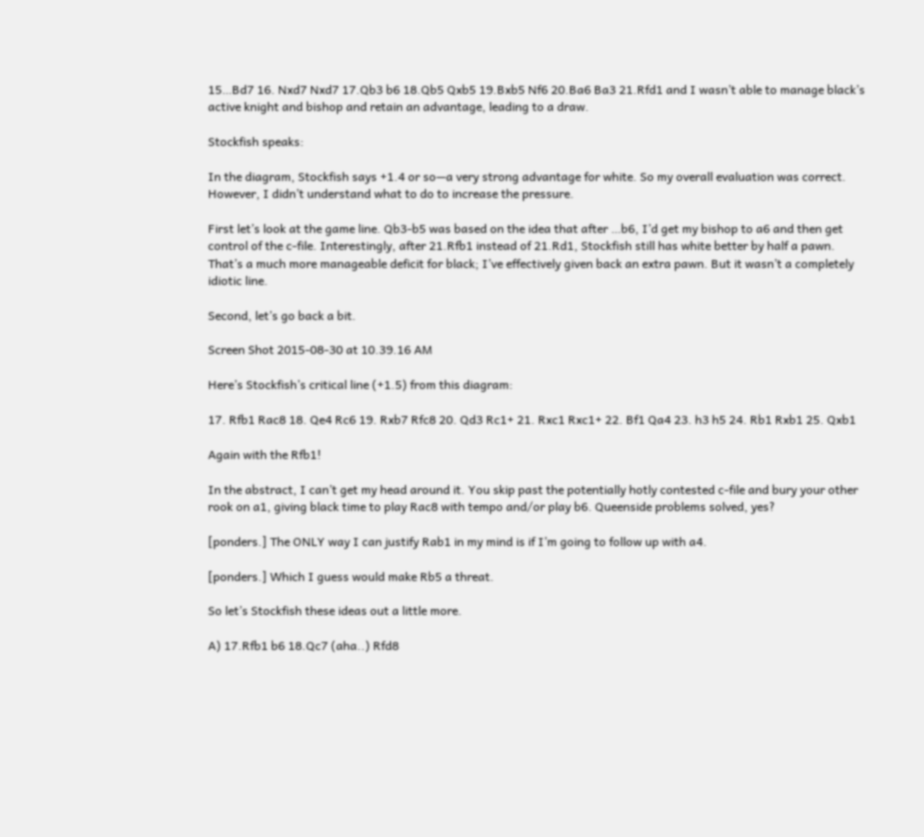15…Bd7 16. Nxd7 Nxd7 17.Qb3 b6 18.Qb5 Qxb5 19.Bxb5 Nf6 20.Ba6 Ba3 21.Rfd1 and I wasn’t able to manage black’s active knight and bishop and retain an advantage, leading to a draw.

Stockfish speaks:

In the diagram, Stockfish says +1.4 or so—a very strong advantage for white. So my overall evaluation was correct. However, I didn’t understand what to do to increase the pressure.

First let’s look at the game line. Qb3-b5 was based on the idea that after …b6, I’d get my bishop to a6 and then get control of the c-file. Interestingly, after 21.Rfb1 instead of 21.Rd1, Stockfish still has white better by half a pawn. That’s a much more manageable deficit for black; I’ve effectively given back an extra pawn. But it wasn’t a completely idiotic line.

Second, let’s go back a bit.

Screen Shot 2015-08-30 at 10.39.16 AM

Here’s Stockfish’s critical line (+1.5) from this diagram:

17. Rfb1 Rac8 18. Qe4 Rc6 19. Rxb7 Rfc8 20. Qd3 Rc1+ 21. Rxc1 Rxc1+ 22. Bf1 Qa4 23. h3 h5 24. Rb1 Rxb1 25. Qxb1

Again with the Rfb1!

In the abstract, I can’t get my head around it. You skip past the potentially hotly contested c-file and bury your other rook on a1, giving black time to play Rac8 with tempo and/or play b6. Queenside problems solved, yes?

[ponders.] The ONLY way I can justify Rab1 in my mind is if I’m going to follow up with a4.

[ponders.] Which I guess would make Rb5 a threat.

So let’s Stockfish these ideas out a little more.

A) 17.Rfb1 b6 18.Qc7 (aha..) Rfd8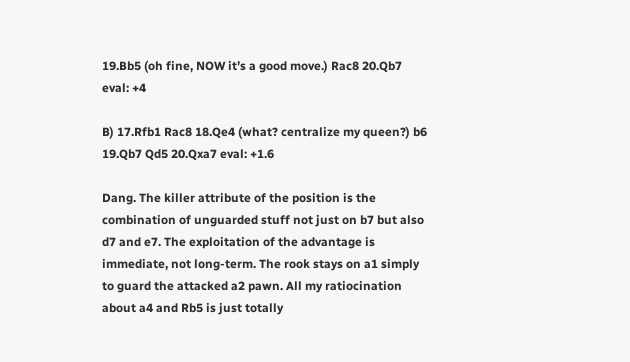19.Bb5 (oh fine, NOW it’s a good move.) Rac8 20.Qb7 eval: +4

B) 17.Rfb1 Rac8 18.Qe4 (what? centralize my queen?) b6 19.Qb7 Qd5 20.Qxa7 eval: +1.6

Dang. The killer attribute of the position is the combination of unguarded stuff not just on b7 but also d7 and e7. The exploitation of the advantage is immediate, not long-term. The rook stays on a1 simply to guard the attacked a2 pawn. All my ratiocination about a4 and Rb5 is just totally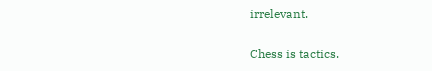irrelevant.

Chess is tactics.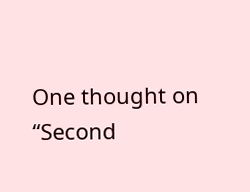One thought on “Second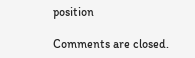position

Comments are closed.